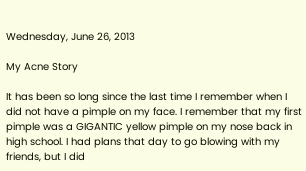Wednesday, June 26, 2013

My Acne Story

It has been so long since the last time I remember when I did not have a pimple on my face. I remember that my first pimple was a GIGANTIC yellow pimple on my nose back in high school. I had plans that day to go blowing with my friends, but I did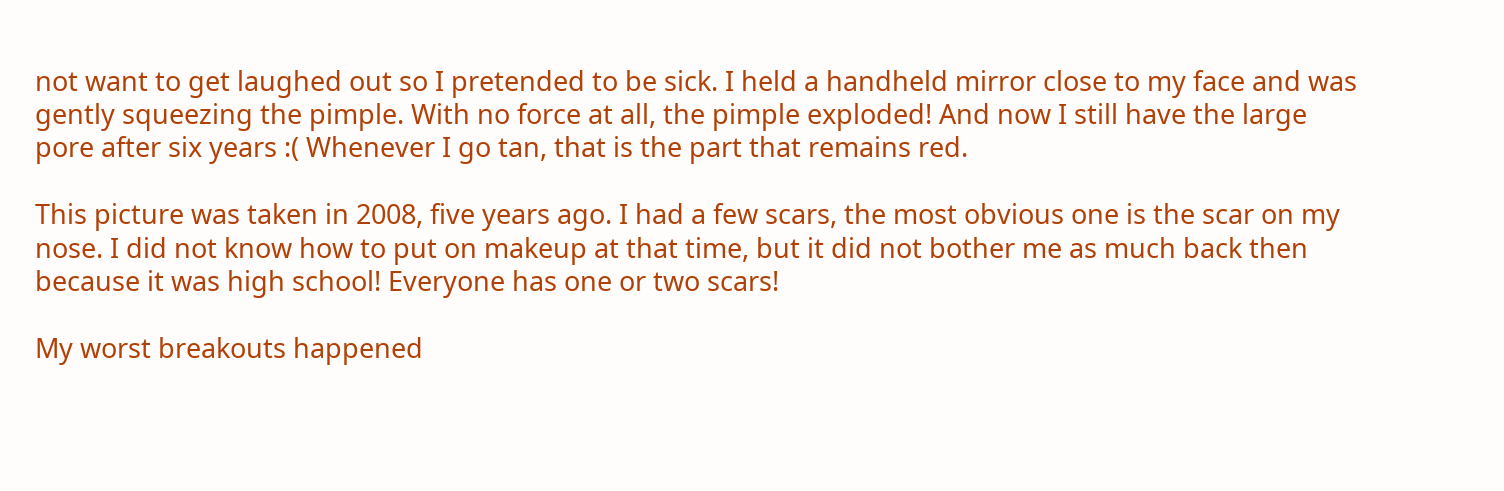not want to get laughed out so I pretended to be sick. I held a handheld mirror close to my face and was gently squeezing the pimple. With no force at all, the pimple exploded! And now I still have the large pore after six years :( Whenever I go tan, that is the part that remains red.

This picture was taken in 2008, five years ago. I had a few scars, the most obvious one is the scar on my nose. I did not know how to put on makeup at that time, but it did not bother me as much back then because it was high school! Everyone has one or two scars!

My worst breakouts happened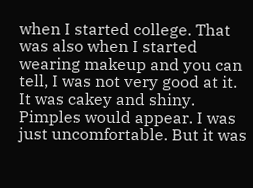when I started college. That was also when I started wearing makeup and you can tell, I was not very good at it. It was cakey and shiny. Pimples would appear. I was just uncomfortable. But it was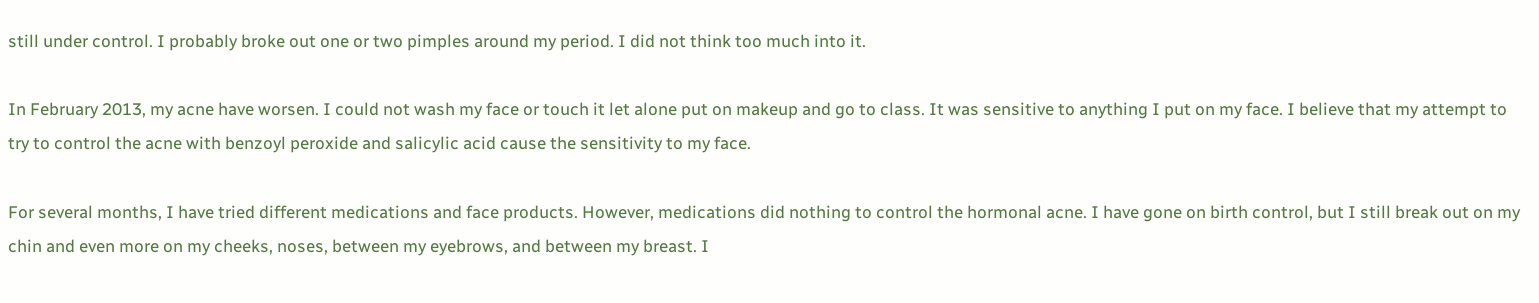still under control. I probably broke out one or two pimples around my period. I did not think too much into it.

In February 2013, my acne have worsen. I could not wash my face or touch it let alone put on makeup and go to class. It was sensitive to anything I put on my face. I believe that my attempt to try to control the acne with benzoyl peroxide and salicylic acid cause the sensitivity to my face.

For several months, I have tried different medications and face products. However, medications did nothing to control the hormonal acne. I have gone on birth control, but I still break out on my chin and even more on my cheeks, noses, between my eyebrows, and between my breast. I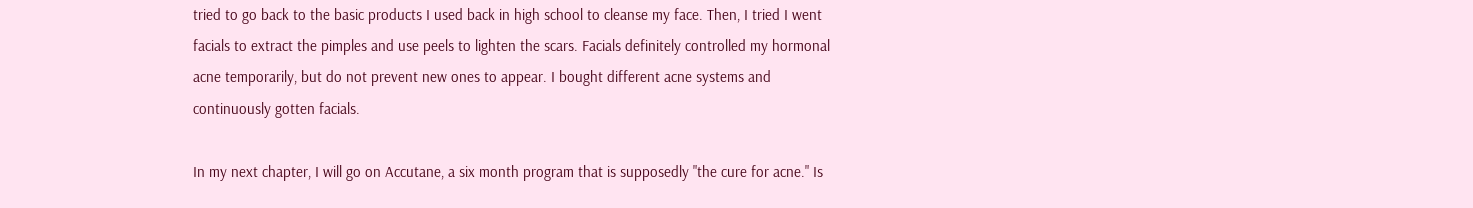tried to go back to the basic products I used back in high school to cleanse my face. Then, I tried I went facials to extract the pimples and use peels to lighten the scars. Facials definitely controlled my hormonal acne temporarily, but do not prevent new ones to appear. I bought different acne systems and continuously gotten facials.

In my next chapter, I will go on Accutane, a six month program that is supposedly "the cure for acne." Is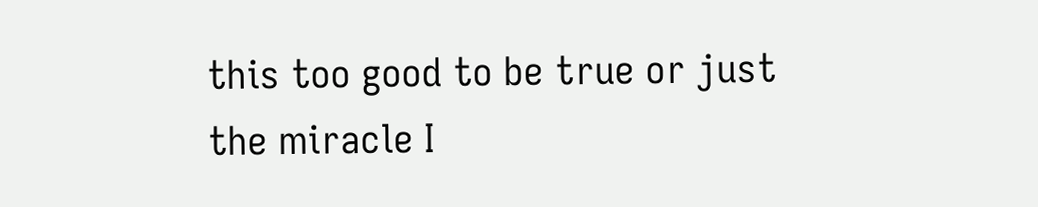this too good to be true or just the miracle I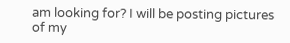am looking for? I will be posting pictures of my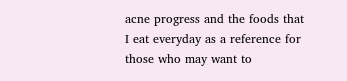acne progress and the foods that I eat everyday as a reference for those who may want to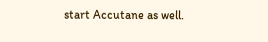start Accutane as well.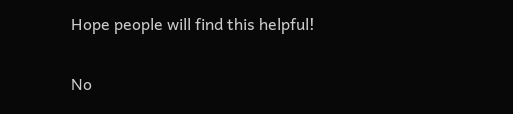Hope people will find this helpful!

No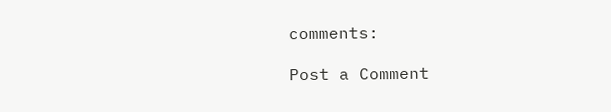comments:

Post a Comment